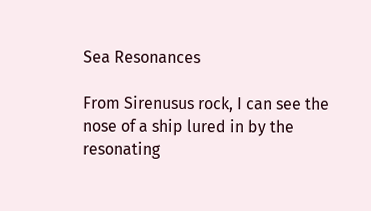Sea Resonances

From Sirenusus rock, I can see the nose of a ship lured in by the resonating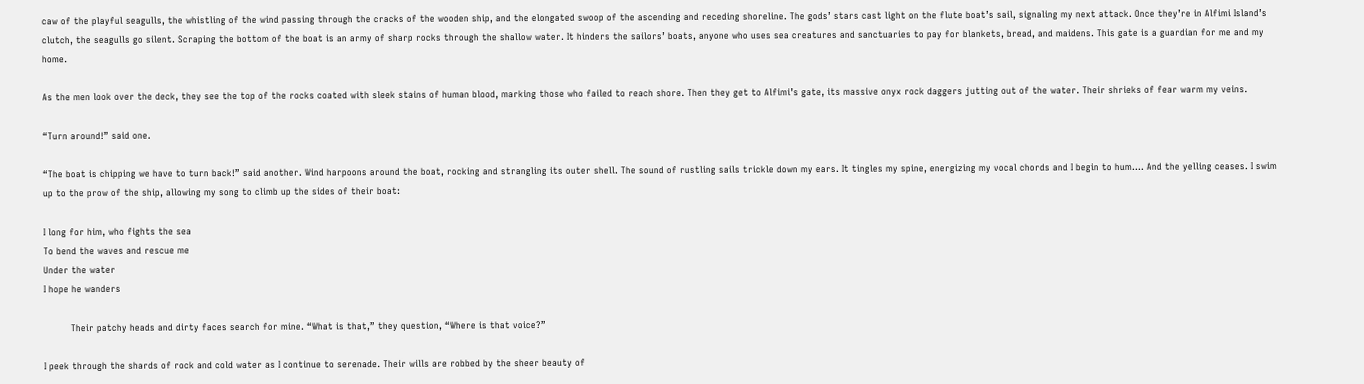caw of the playful seagulls, the whistling of the wind passing through the cracks of the wooden ship, and the elongated swoop of the ascending and receding shoreline. The gods’ stars cast light on the flute boat’s sail, signaling my next attack. Once they’re in Alfimi Island’s clutch, the seagulls go silent. Scraping the bottom of the boat is an army of sharp rocks through the shallow water. It hinders the sailors’ boats, anyone who uses sea creatures and sanctuaries to pay for blankets, bread, and maidens. This gate is a guardian for me and my home.

As the men look over the deck, they see the top of the rocks coated with sleek stains of human blood, marking those who failed to reach shore. Then they get to Alfimi’s gate, its massive onyx rock daggers jutting out of the water. Their shrieks of fear warm my veins.

“Turn around!” said one.

“The boat is chipping we have to turn back!” said another. Wind harpoons around the boat, rocking and strangling its outer shell. The sound of rustling sails trickle down my ears. It tingles my spine, energizing my vocal chords and I begin to hum…. And the yelling ceases. I swim up to the prow of the ship, allowing my song to climb up the sides of their boat:

I long for him, who fights the sea
To bend the waves and rescue me
Under the water
I hope he wanders

         Their patchy heads and dirty faces search for mine. “What is that,” they question, “Where is that voice?”

I peek through the shards of rock and cold water as I continue to serenade. Their wills are robbed by the sheer beauty of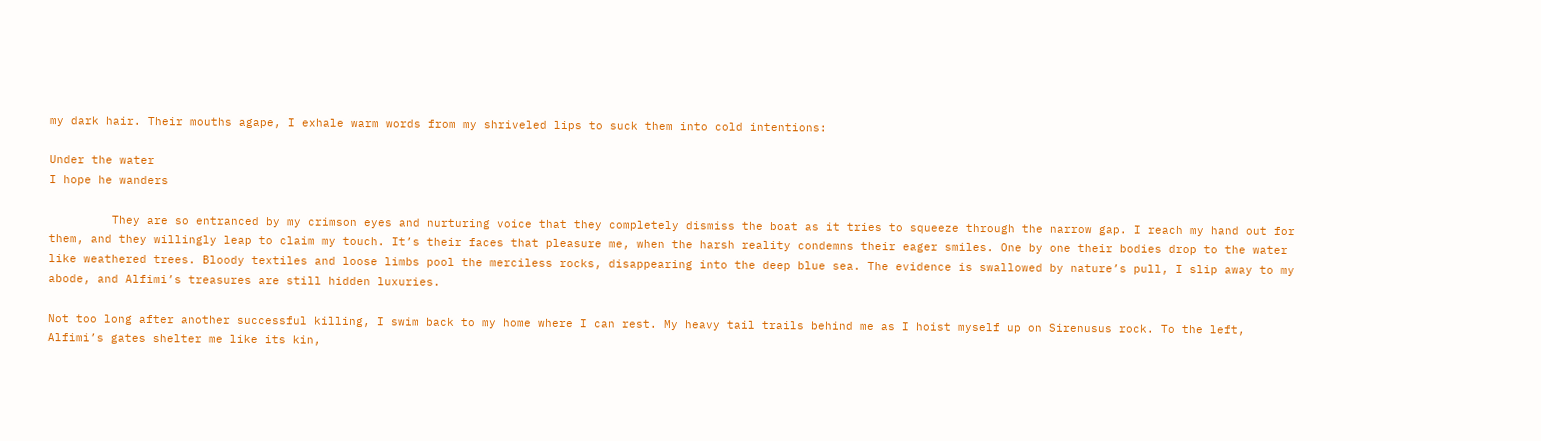my dark hair. Their mouths agape, I exhale warm words from my shriveled lips to suck them into cold intentions:

Under the water
I hope he wanders

         They are so entranced by my crimson eyes and nurturing voice that they completely dismiss the boat as it tries to squeeze through the narrow gap. I reach my hand out for them, and they willingly leap to claim my touch. It’s their faces that pleasure me, when the harsh reality condemns their eager smiles. One by one their bodies drop to the water like weathered trees. Bloody textiles and loose limbs pool the merciless rocks, disappearing into the deep blue sea. The evidence is swallowed by nature’s pull, I slip away to my abode, and Alfimi’s treasures are still hidden luxuries.

Not too long after another successful killing, I swim back to my home where I can rest. My heavy tail trails behind me as I hoist myself up on Sirenusus rock. To the left, Alfimi’s gates shelter me like its kin,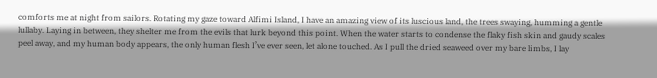comforts me at night from sailors. Rotating my gaze toward Alfimi Island, I have an amazing view of its luscious land, the trees swaying, humming a gentle lullaby. Laying in between, they shelter me from the evils that lurk beyond this point. When the water starts to condense the flaky fish skin and gaudy scales peel away, and my human body appears, the only human flesh I’ve ever seen, let alone touched. As I pull the dried seaweed over my bare limbs, I lay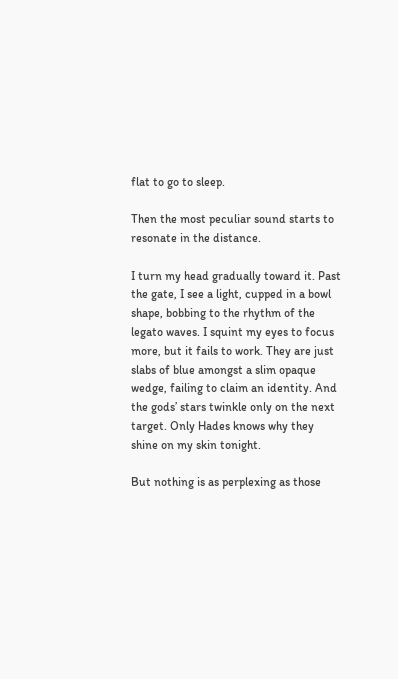flat to go to sleep.

Then the most peculiar sound starts to resonate in the distance.

I turn my head gradually toward it. Past the gate, I see a light, cupped in a bowl shape, bobbing to the rhythm of the legato waves. I squint my eyes to focus more, but it fails to work. They are just slabs of blue amongst a slim opaque wedge, failing to claim an identity. And the gods’ stars twinkle only on the next target. Only Hades knows why they shine on my skin tonight.

But nothing is as perplexing as those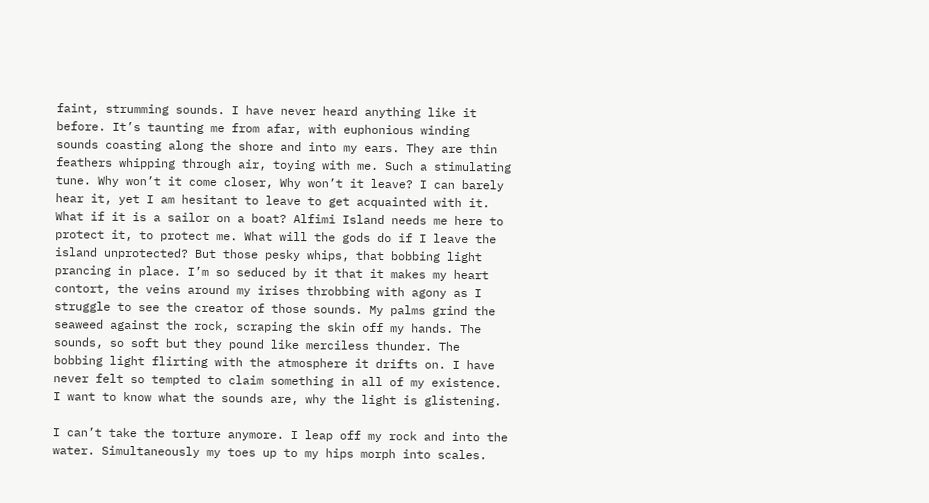faint, strumming sounds. I have never heard anything like it before. It’s taunting me from afar, with euphonious winding sounds coasting along the shore and into my ears. They are thin feathers whipping through air, toying with me. Such a stimulating tune. Why won’t it come closer, Why won’t it leave? I can barely hear it, yet I am hesitant to leave to get acquainted with it. What if it is a sailor on a boat? Alfimi Island needs me here to protect it, to protect me. What will the gods do if I leave the island unprotected? But those pesky whips, that bobbing light prancing in place. I’m so seduced by it that it makes my heart contort, the veins around my irises throbbing with agony as I struggle to see the creator of those sounds. My palms grind the seaweed against the rock, scraping the skin off my hands. The sounds, so soft but they pound like merciless thunder. The bobbing light flirting with the atmosphere it drifts on. I have never felt so tempted to claim something in all of my existence. I want to know what the sounds are, why the light is glistening.

I can’t take the torture anymore. I leap off my rock and into the water. Simultaneously my toes up to my hips morph into scales.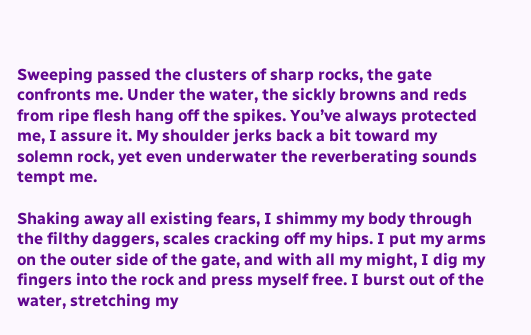Sweeping passed the clusters of sharp rocks, the gate confronts me. Under the water, the sickly browns and reds from ripe flesh hang off the spikes. You’ve always protected me, I assure it. My shoulder jerks back a bit toward my solemn rock, yet even underwater the reverberating sounds tempt me.

Shaking away all existing fears, I shimmy my body through the filthy daggers, scales cracking off my hips. I put my arms on the outer side of the gate, and with all my might, I dig my fingers into the rock and press myself free. I burst out of the water, stretching my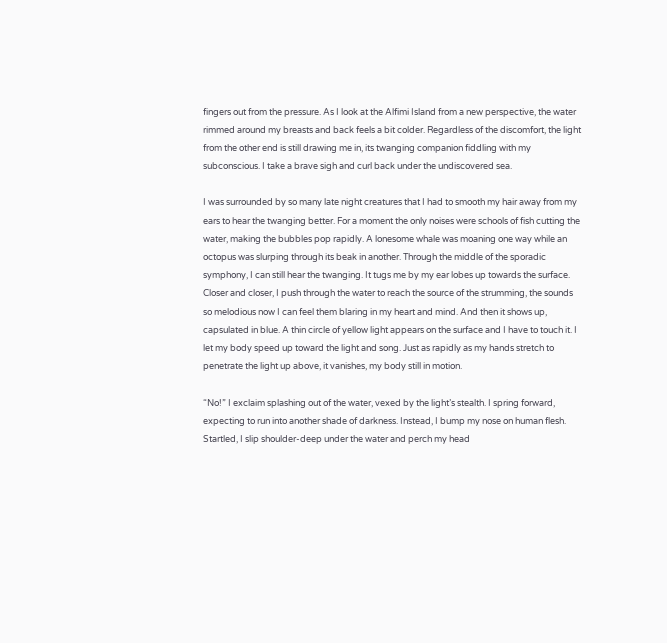fingers out from the pressure. As I look at the Alfimi Island from a new perspective, the water rimmed around my breasts and back feels a bit colder. Regardless of the discomfort, the light from the other end is still drawing me in, its twanging companion fiddling with my subconscious. I take a brave sigh and curl back under the undiscovered sea.

I was surrounded by so many late night creatures that I had to smooth my hair away from my ears to hear the twanging better. For a moment the only noises were schools of fish cutting the water, making the bubbles pop rapidly. A lonesome whale was moaning one way while an octopus was slurping through its beak in another. Through the middle of the sporadic symphony, I can still hear the twanging. It tugs me by my ear lobes up towards the surface. Closer and closer, I push through the water to reach the source of the strumming, the sounds so melodious now I can feel them blaring in my heart and mind. And then it shows up, capsulated in blue. A thin circle of yellow light appears on the surface and I have to touch it. I let my body speed up toward the light and song. Just as rapidly as my hands stretch to penetrate the light up above, it vanishes, my body still in motion.

“No!” I exclaim splashing out of the water, vexed by the light’s stealth. I spring forward, expecting to run into another shade of darkness. Instead, I bump my nose on human flesh. Startled, I slip shoulder-deep under the water and perch my head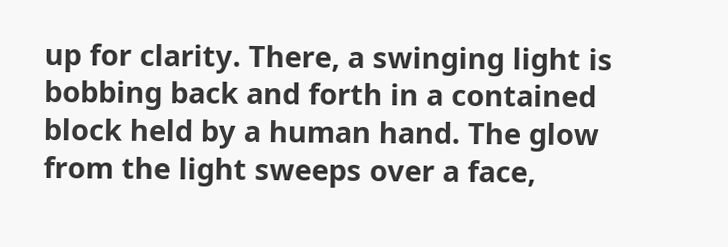up for clarity. There, a swinging light is bobbing back and forth in a contained block held by a human hand. The glow from the light sweeps over a face,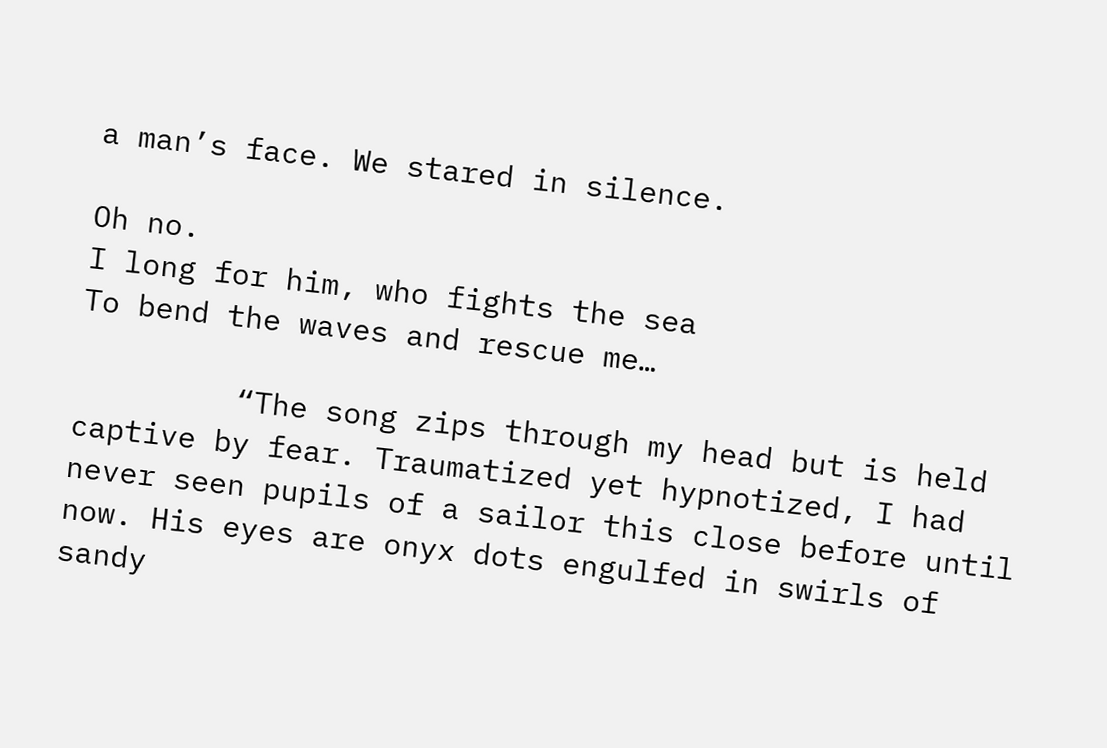a man’s face. We stared in silence.

Oh no.
I long for him, who fights the sea
To bend the waves and rescue me…

         “The song zips through my head but is held captive by fear. Traumatized yet hypnotized, I had never seen pupils of a sailor this close before until now. His eyes are onyx dots engulfed in swirls of sandy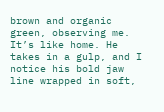brown and organic green, observing me. It’s like home. He takes in a gulp, and I notice his bold jaw line wrapped in soft,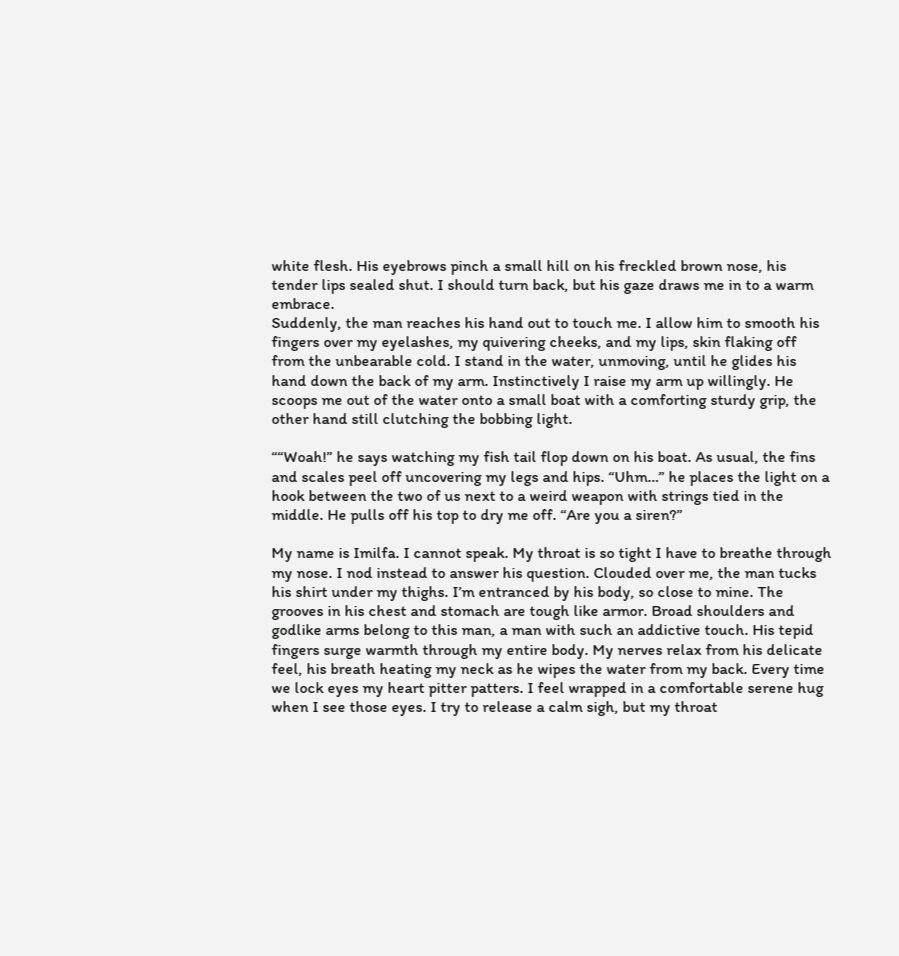white flesh. His eyebrows pinch a small hill on his freckled brown nose, his tender lips sealed shut. I should turn back, but his gaze draws me in to a warm embrace.
Suddenly, the man reaches his hand out to touch me. I allow him to smooth his fingers over my eyelashes, my quivering cheeks, and my lips, skin flaking off from the unbearable cold. I stand in the water, unmoving, until he glides his hand down the back of my arm. Instinctively I raise my arm up willingly. He scoops me out of the water onto a small boat with a comforting sturdy grip, the other hand still clutching the bobbing light.

““Woah!” he says watching my fish tail flop down on his boat. As usual, the fins and scales peel off uncovering my legs and hips. “Uhm…” he places the light on a hook between the two of us next to a weird weapon with strings tied in the middle. He pulls off his top to dry me off. “Are you a siren?”

My name is Imilfa. I cannot speak. My throat is so tight I have to breathe through my nose. I nod instead to answer his question. Clouded over me, the man tucks his shirt under my thighs. I’m entranced by his body, so close to mine. The grooves in his chest and stomach are tough like armor. Broad shoulders and godlike arms belong to this man, a man with such an addictive touch. His tepid fingers surge warmth through my entire body. My nerves relax from his delicate feel, his breath heating my neck as he wipes the water from my back. Every time we lock eyes my heart pitter patters. I feel wrapped in a comfortable serene hug when I see those eyes. I try to release a calm sigh, but my throat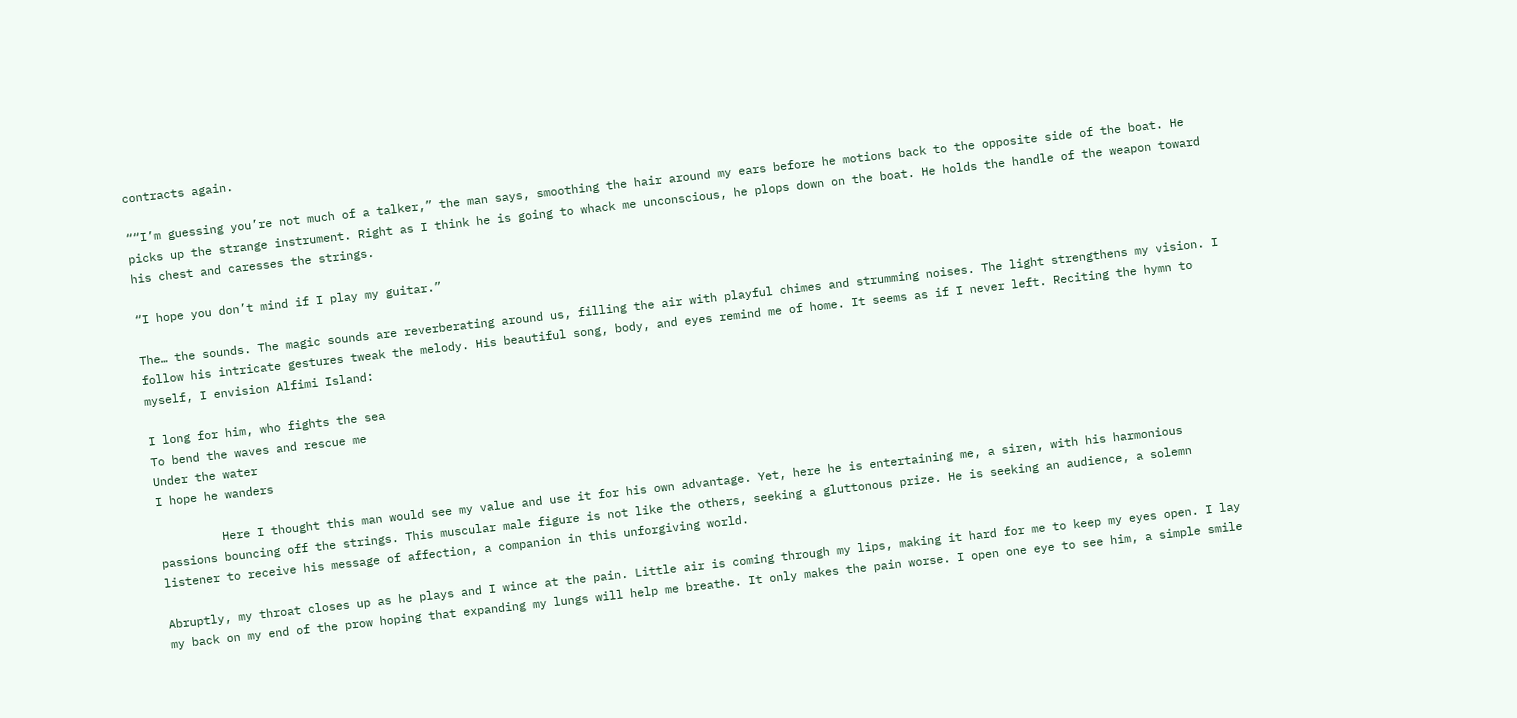contracts again.

““I’m guessing you’re not much of a talker,” the man says, smoothing the hair around my ears before he motions back to the opposite side of the boat. He picks up the strange instrument. Right as I think he is going to whack me unconscious, he plops down on the boat. He holds the handle of the weapon toward his chest and caresses the strings.

“I hope you don’t mind if I play my guitar.”

The… the sounds. The magic sounds are reverberating around us, filling the air with playful chimes and strumming noises. The light strengthens my vision. I follow his intricate gestures tweak the melody. His beautiful song, body, and eyes remind me of home. It seems as if I never left. Reciting the hymn to myself, I envision Alfimi Island:

I long for him, who fights the sea
To bend the waves and rescue me
Under the water
I hope he wanders

         Here I thought this man would see my value and use it for his own advantage. Yet, here he is entertaining me, a siren, with his harmonious passions bouncing off the strings. This muscular male figure is not like the others, seeking a gluttonous prize. He is seeking an audience, a solemn listener to receive his message of affection, a companion in this unforgiving world.

Abruptly, my throat closes up as he plays and I wince at the pain. Little air is coming through my lips, making it hard for me to keep my eyes open. I lay my back on my end of the prow hoping that expanding my lungs will help me breathe. It only makes the pain worse. I open one eye to see him, a simple smile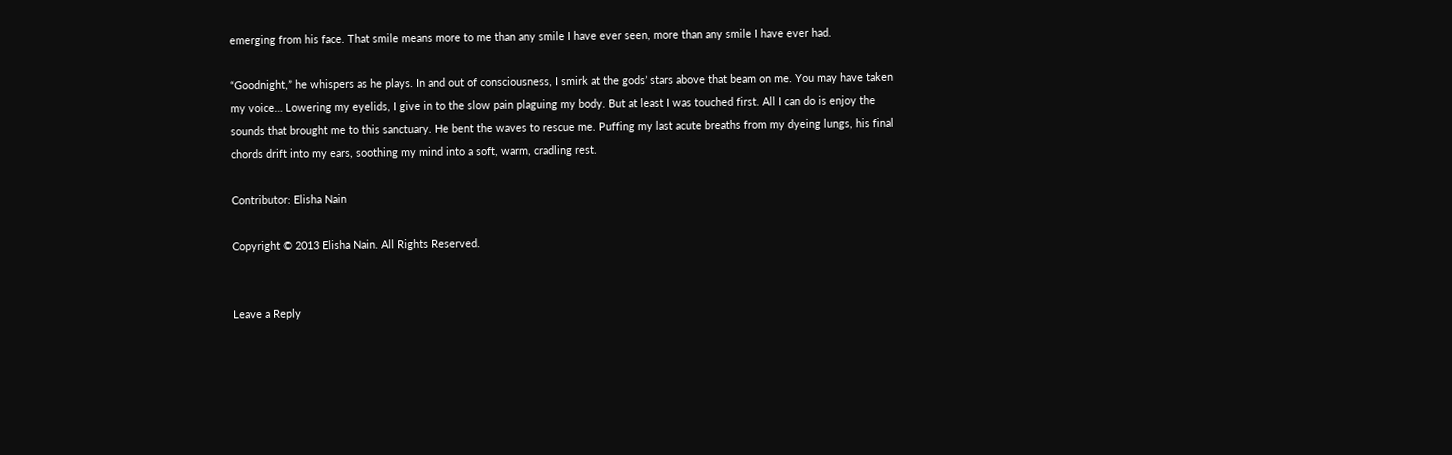emerging from his face. That smile means more to me than any smile I have ever seen, more than any smile I have ever had.

“Goodnight,” he whispers as he plays. In and out of consciousness, I smirk at the gods’ stars above that beam on me. You may have taken my voice… Lowering my eyelids, I give in to the slow pain plaguing my body. But at least I was touched first. All I can do is enjoy the sounds that brought me to this sanctuary. He bent the waves to rescue me. Puffing my last acute breaths from my dyeing lungs, his final chords drift into my ears, soothing my mind into a soft, warm, cradling rest.

Contributor: Elisha Nain

Copyright © 2013 Elisha Nain. All Rights Reserved.


Leave a Reply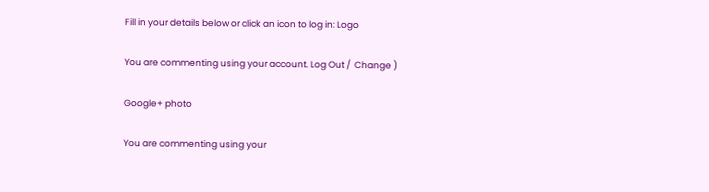Fill in your details below or click an icon to log in: Logo

You are commenting using your account. Log Out /  Change )

Google+ photo

You are commenting using your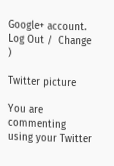Google+ account. Log Out /  Change )

Twitter picture

You are commenting using your Twitter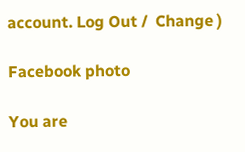account. Log Out /  Change )

Facebook photo

You are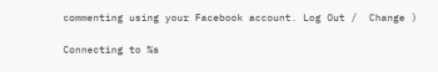commenting using your Facebook account. Log Out /  Change )

Connecting to %s